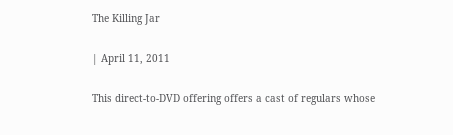The Killing Jar

| April 11, 2011

This direct-to-DVD offering offers a cast of regulars whose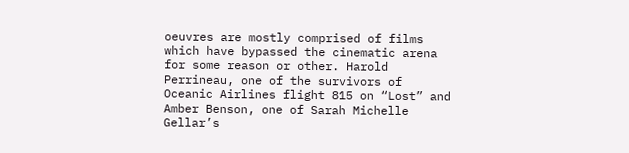oeuvres are mostly comprised of films which have bypassed the cinematic arena for some reason or other. Harold Perrineau, one of the survivors of Oceanic Airlines flight 815 on “Lost” and Amber Benson, one of Sarah Michelle Gellar’s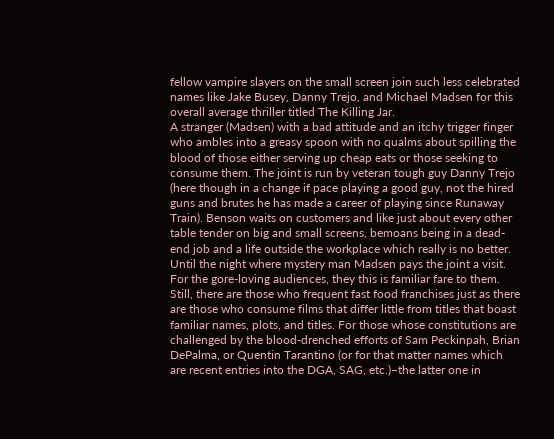fellow vampire slayers on the small screen join such less celebrated names like Jake Busey, Danny Trejo, and Michael Madsen for this overall average thriller titled The Killing Jar.
A stranger (Madsen) with a bad attitude and an itchy trigger finger who ambles into a greasy spoon with no qualms about spilling the blood of those either serving up cheap eats or those seeking to consume them. The joint is run by veteran tough guy Danny Trejo (here though in a change if pace playing a good guy, not the hired guns and brutes he has made a career of playing since Runaway Train). Benson waits on customers and like just about every other table tender on big and small screens, bemoans being in a dead-end job and a life outside the workplace which really is no better. Until the night where mystery man Madsen pays the joint a visit.
For the gore-loving audiences, they this is familiar fare to them. Still, there are those who frequent fast food franchises just as there are those who consume films that differ little from titles that boast familiar names, plots, and titles. For those whose constitutions are challenged by the blood-drenched efforts of Sam Peckinpah, Brian DePalma, or Quentin Tarantino (or for that matter names which are recent entries into the DGA, SAG, etc.)–the latter one in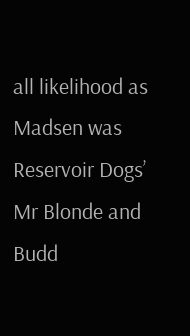all likelihood as Madsen was Reservoir Dogs’ Mr Blonde and Budd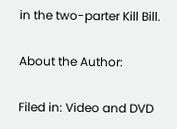in the two-parter Kill Bill.

About the Author:

Filed in: Video and DVD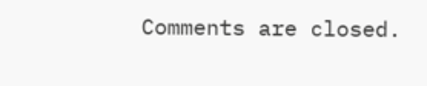Comments are closed.